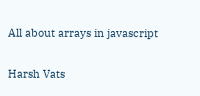All about arrays in javascript

Harsh Vats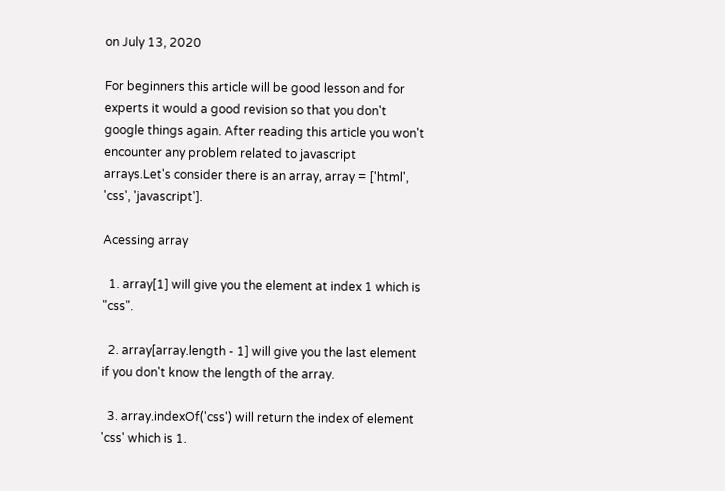on July 13, 2020

For beginners this article will be good lesson and for experts it would a good revision so that you don't google things again. After reading this article you won't encounter any problem related to javascript arrays.Let's consider there is an array, array = ['html', 'css', 'javascript'].

Acessing array

  1. array[1] will give you the element at index 1 which is "css".

  2. array[array.length - 1] will give you the last element if you don't know the length of the array.

  3. array.indexOf('css') will return the index of element 'css' which is 1.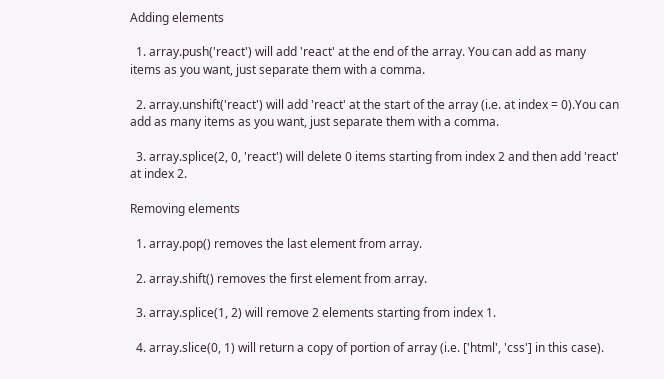Adding elements

  1. array.push('react') will add 'react' at the end of the array. You can add as many items as you want, just separate them with a comma.

  2. array.unshift('react') will add 'react' at the start of the array (i.e. at index = 0).You can add as many items as you want, just separate them with a comma.

  3. array.splice(2, 0, 'react') will delete 0 items starting from index 2 and then add 'react' at index 2.

Removing elements

  1. array.pop() removes the last element from array.

  2. array.shift() removes the first element from array.

  3. array.splice(1, 2) will remove 2 elements starting from index 1.

  4. array.slice(0, 1) will return a copy of portion of array (i.e. ['html', 'css'] in this case).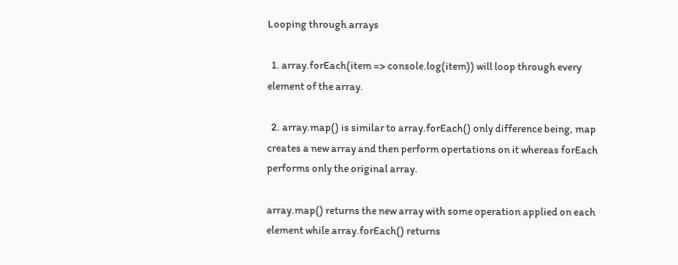Looping through arrays

  1. array.forEach(item => console.log(item)) will loop through every element of the array.

  2. array.map() is similar to array.forEach() only difference being, map creates a new array and then perform opertations on it whereas forEach performs only the original array.

array.map() returns the new array with some operation applied on each element while array.forEach() returns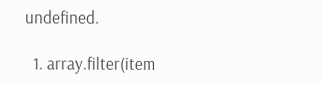undefined.

  1. array.filter(item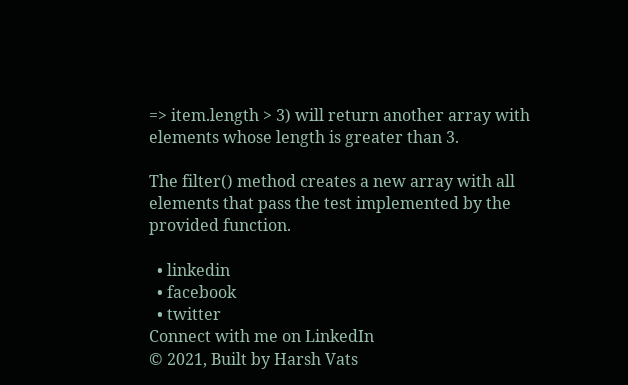=> item.length > 3) will return another array with elements whose length is greater than 3.

The filter() method creates a new array with all elements that pass the test implemented by the provided function.

  • linkedin
  • facebook
  • twitter
Connect with me on LinkedIn
© 2021, Built by Harsh Vats